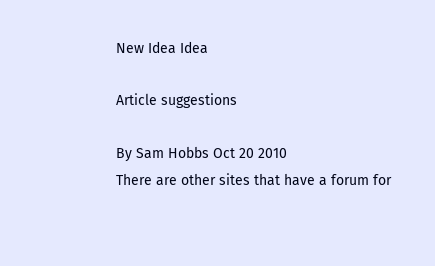New Idea Idea

Article suggestions

By Sam Hobbs Oct 20 2010
There are other sites that have a forum for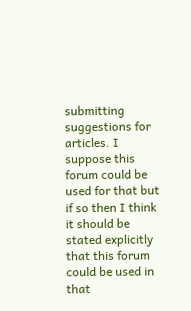submitting suggestions for articles. I suppose this forum could be used for that but if so then I think it should be stated explicitly that this forum could be used in that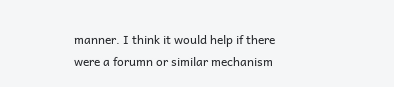manner. I think it would help if there were a forumn or similar mechanism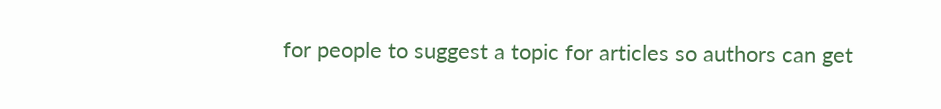for people to suggest a topic for articles so authors can get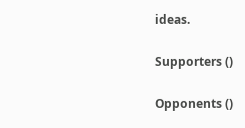ideas.

Supporters ()

Opponents ()